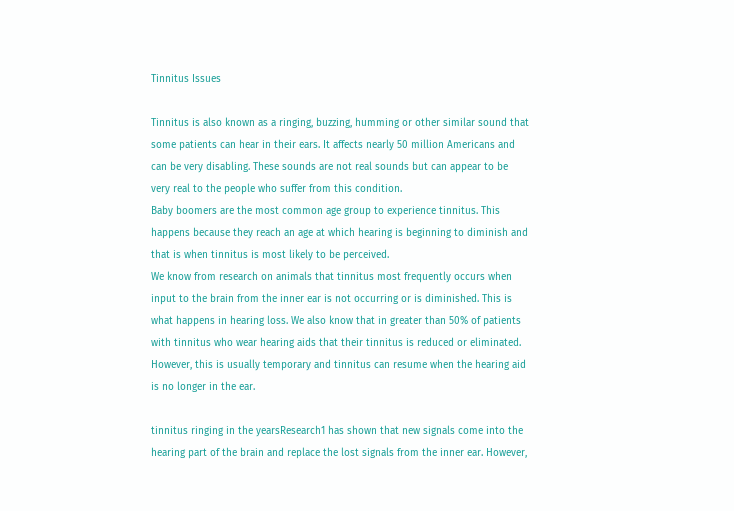Tinnitus Issues

Tinnitus is also known as a ringing, buzzing, humming or other similar sound that some patients can hear in their ears. It affects nearly 50 million Americans and can be very disabling. These sounds are not real sounds but can appear to be very real to the people who suffer from this condition.
Baby boomers are the most common age group to experience tinnitus. This happens because they reach an age at which hearing is beginning to diminish and that is when tinnitus is most likely to be perceived.
We know from research on animals that tinnitus most frequently occurs when input to the brain from the inner ear is not occurring or is diminished. This is what happens in hearing loss. We also know that in greater than 50% of patients with tinnitus who wear hearing aids that their tinnitus is reduced or eliminated. However, this is usually temporary and tinnitus can resume when the hearing aid is no longer in the ear.

tinnitus ringing in the yearsResearch1 has shown that new signals come into the hearing part of the brain and replace the lost signals from the inner ear. However,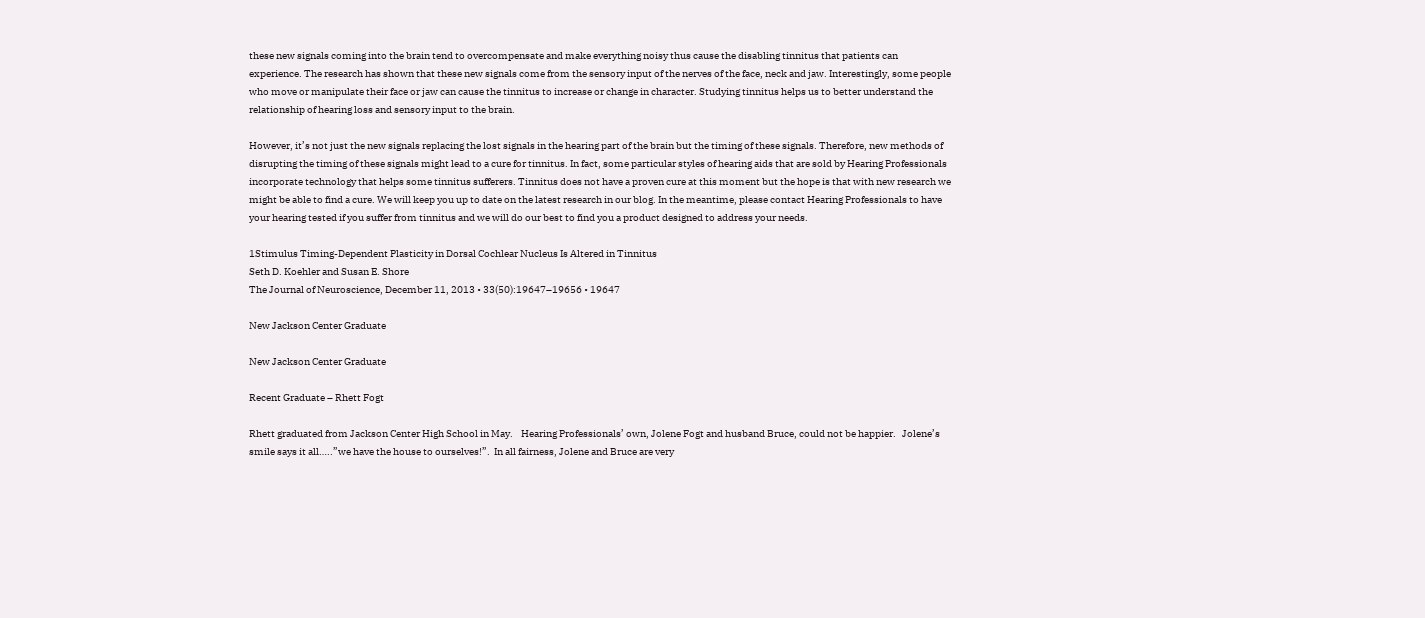these new signals coming into the brain tend to overcompensate and make everything noisy thus cause the disabling tinnitus that patients can experience. The research has shown that these new signals come from the sensory input of the nerves of the face, neck and jaw. Interestingly, some people who move or manipulate their face or jaw can cause the tinnitus to increase or change in character. Studying tinnitus helps us to better understand the relationship of hearing loss and sensory input to the brain.

However, it’s not just the new signals replacing the lost signals in the hearing part of the brain but the timing of these signals. Therefore, new methods of disrupting the timing of these signals might lead to a cure for tinnitus. In fact, some particular styles of hearing aids that are sold by Hearing Professionals incorporate technology that helps some tinnitus sufferers. Tinnitus does not have a proven cure at this moment but the hope is that with new research we might be able to find a cure. We will keep you up to date on the latest research in our blog. In the meantime, please contact Hearing Professionals to have your hearing tested if you suffer from tinnitus and we will do our best to find you a product designed to address your needs.

1Stimulus Timing-Dependent Plasticity in Dorsal Cochlear Nucleus Is Altered in Tinnitus
Seth D. Koehler and Susan E. Shore
The Journal of Neuroscience, December 11, 2013 • 33(50):19647–19656 • 19647

New Jackson Center Graduate

New Jackson Center Graduate

Recent Graduate – Rhett Fogt

Rhett graduated from Jackson Center High School in May.    Hearing Professionals’ own, Jolene Fogt and husband Bruce, could not be happier.   Jolene’s smile says it all…..”we have the house to ourselves!”.  In all fairness, Jolene and Bruce are very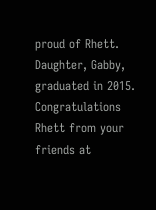proud of Rhett.  Daughter, Gabby, graduated in 2015.  Congratulations Rhett from your friends at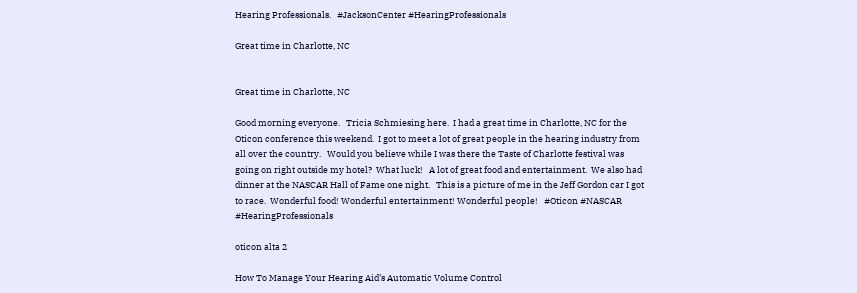Hearing Professionals.   #JacksonCenter #HearingProfessionals

Great time in Charlotte, NC


Great time in Charlotte, NC

Good morning everyone.   Tricia Schmiesing here.  I had a great time in Charlotte, NC for the Oticon conference this weekend.  I got to meet a lot of great people in the hearing industry from all over the country.   Would you believe while I was there the Taste of Charlotte festival was going on right outside my hotel?  What luck!   A lot of great food and entertainment.  We also had dinner at the NASCAR Hall of Fame one night.   This is a picture of me in the Jeff Gordon car I got to race.  Wonderful food! Wonderful entertainment! Wonderful people!   #Oticon #NASCAR #HearingProfessionals

oticon alta 2

How To Manage Your Hearing Aid’s Automatic Volume Control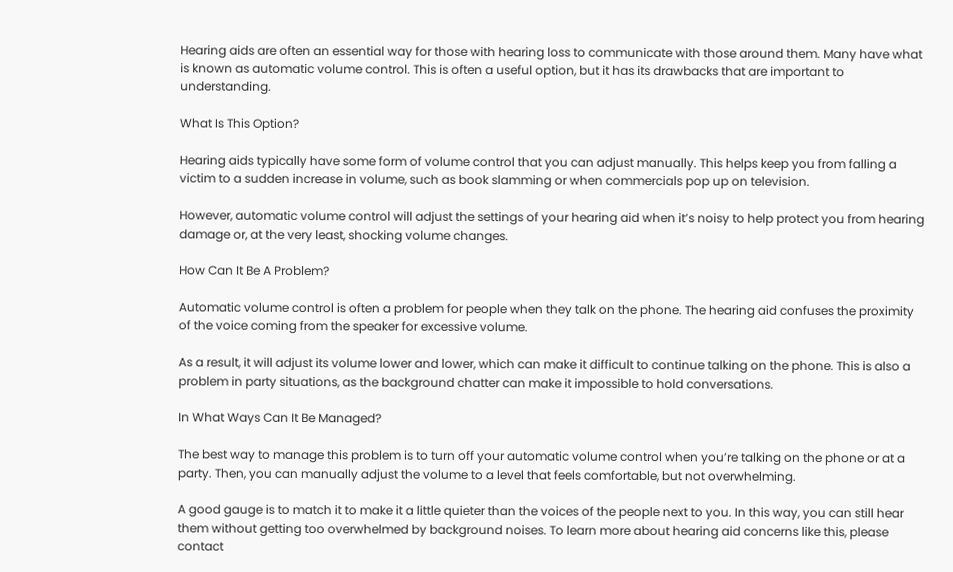Hearing aids are often an essential way for those with hearing loss to communicate with those around them. Many have what is known as automatic volume control. This is often a useful option, but it has its drawbacks that are important to understanding.

What Is This Option?

Hearing aids typically have some form of volume control that you can adjust manually. This helps keep you from falling a victim to a sudden increase in volume, such as book slamming or when commercials pop up on television.

However, automatic volume control will adjust the settings of your hearing aid when it’s noisy to help protect you from hearing damage or, at the very least, shocking volume changes.

How Can It Be A Problem?

Automatic volume control is often a problem for people when they talk on the phone. The hearing aid confuses the proximity of the voice coming from the speaker for excessive volume.

As a result, it will adjust its volume lower and lower, which can make it difficult to continue talking on the phone. This is also a problem in party situations, as the background chatter can make it impossible to hold conversations.

In What Ways Can It Be Managed?

The best way to manage this problem is to turn off your automatic volume control when you’re talking on the phone or at a party. Then, you can manually adjust the volume to a level that feels comfortable, but not overwhelming.

A good gauge is to match it to make it a little quieter than the voices of the people next to you. In this way, you can still hear them without getting too overwhelmed by background noises. To learn more about hearing aid concerns like this, please contact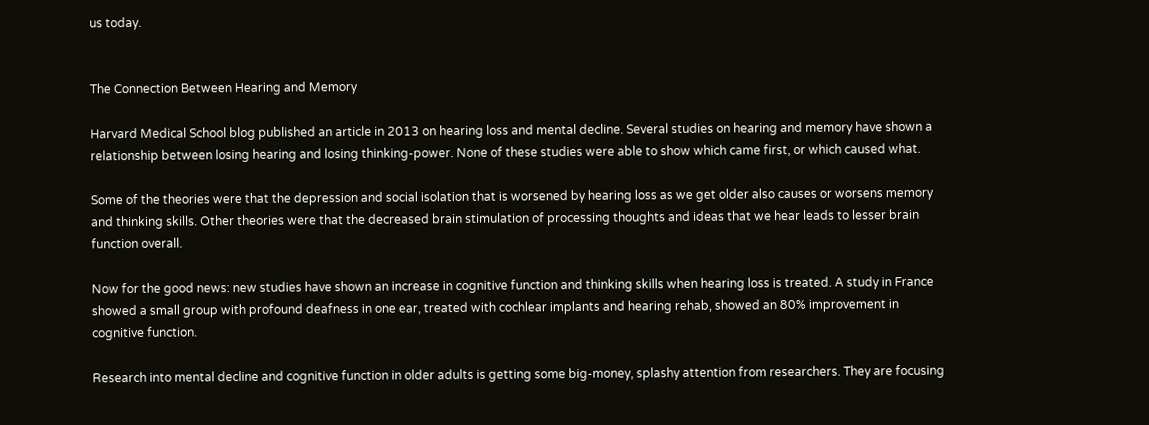us today.


The Connection Between Hearing and Memory

Harvard Medical School blog published an article in 2013 on hearing loss and mental decline. Several studies on hearing and memory have shown a relationship between losing hearing and losing thinking-power. None of these studies were able to show which came first, or which caused what.

Some of the theories were that the depression and social isolation that is worsened by hearing loss as we get older also causes or worsens memory and thinking skills. Other theories were that the decreased brain stimulation of processing thoughts and ideas that we hear leads to lesser brain function overall.

Now for the good news: new studies have shown an increase in cognitive function and thinking skills when hearing loss is treated. A study in France showed a small group with profound deafness in one ear, treated with cochlear implants and hearing rehab, showed an 80% improvement in cognitive function.

Research into mental decline and cognitive function in older adults is getting some big-money, splashy attention from researchers. They are focusing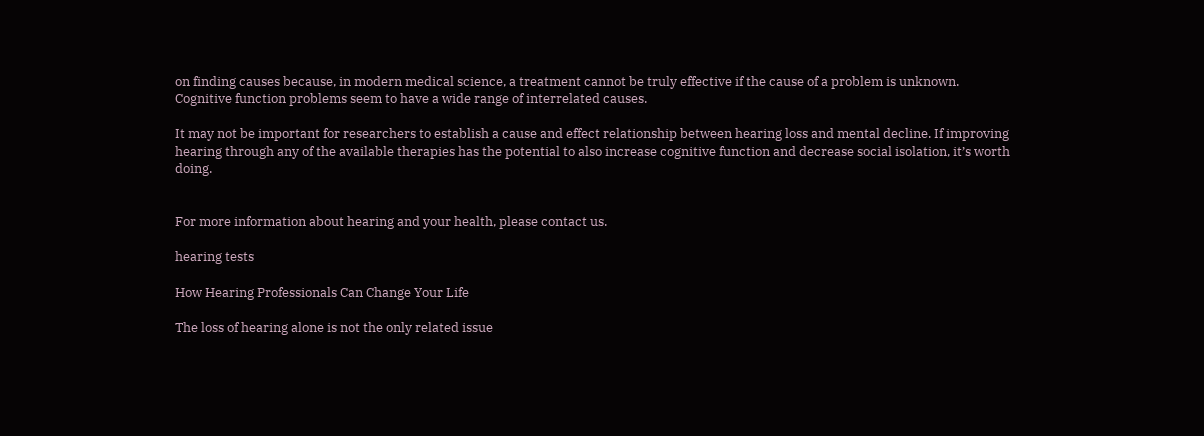on finding causes because, in modern medical science, a treatment cannot be truly effective if the cause of a problem is unknown. Cognitive function problems seem to have a wide range of interrelated causes.

It may not be important for researchers to establish a cause and effect relationship between hearing loss and mental decline. If improving hearing through any of the available therapies has the potential to also increase cognitive function and decrease social isolation, it’s worth doing.


For more information about hearing and your health, please contact us.

hearing tests

How Hearing Professionals Can Change Your Life

The loss of hearing alone is not the only related issue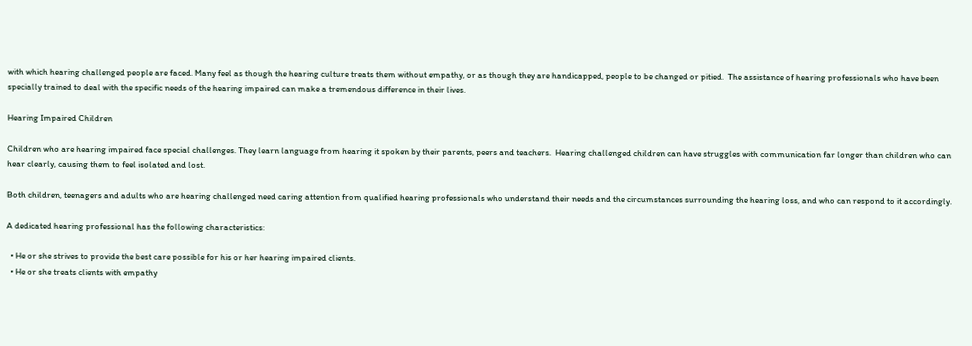with which hearing challenged people are faced. Many feel as though the hearing culture treats them without empathy, or as though they are handicapped, people to be changed or pitied.  The assistance of hearing professionals who have been specially trained to deal with the specific needs of the hearing impaired can make a tremendous difference in their lives.

Hearing Impaired Children

Children who are hearing impaired face special challenges. They learn language from hearing it spoken by their parents, peers and teachers.  Hearing challenged children can have struggles with communication far longer than children who can hear clearly, causing them to feel isolated and lost.

Both children, teenagers and adults who are hearing challenged need caring attention from qualified hearing professionals who understand their needs and the circumstances surrounding the hearing loss, and who can respond to it accordingly.

A dedicated hearing professional has the following characteristics:

  • He or she strives to provide the best care possible for his or her hearing impaired clients.
  • He or she treats clients with empathy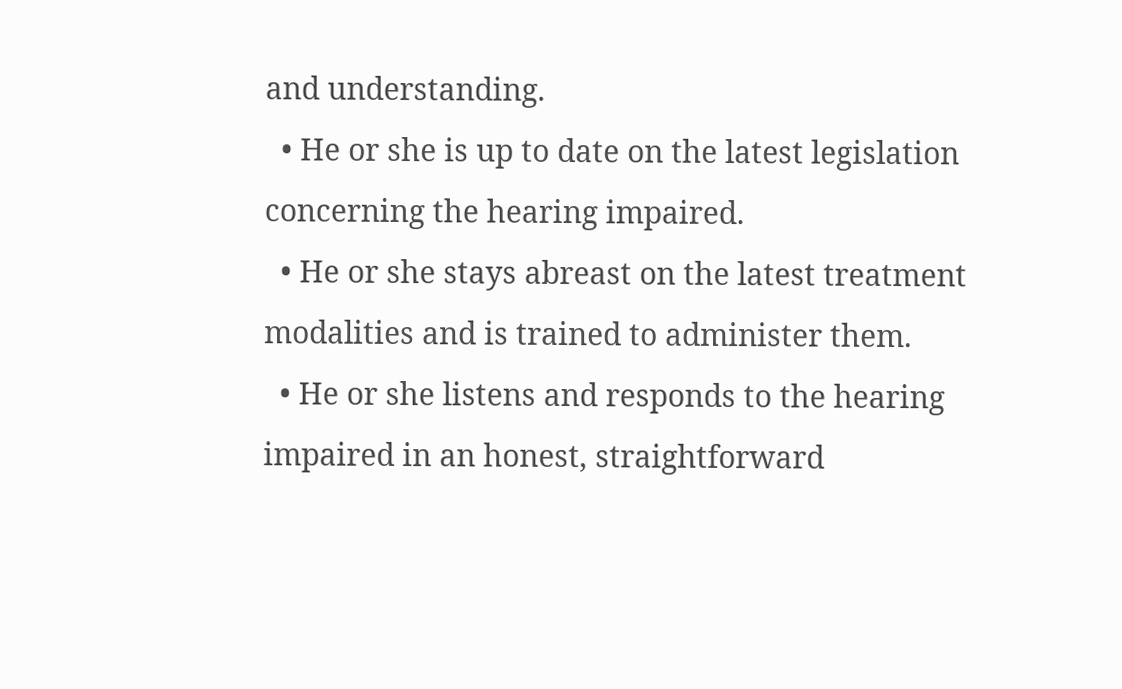and understanding.
  • He or she is up to date on the latest legislation concerning the hearing impaired.
  • He or she stays abreast on the latest treatment modalities and is trained to administer them.
  • He or she listens and responds to the hearing impaired in an honest, straightforward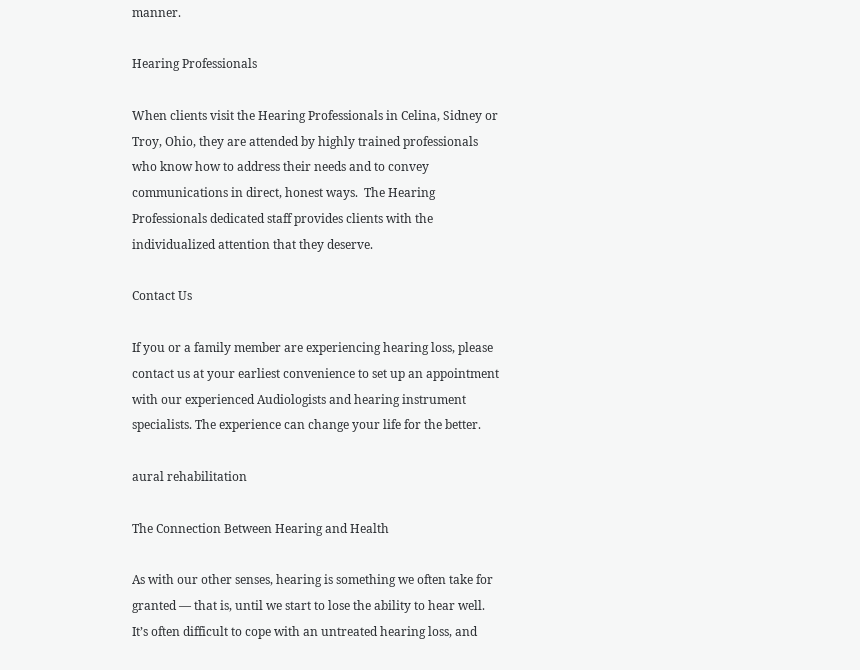manner.

Hearing Professionals

When clients visit the Hearing Professionals in Celina, Sidney or Troy, Ohio, they are attended by highly trained professionals who know how to address their needs and to convey communications in direct, honest ways.  The Hearing Professionals dedicated staff provides clients with the individualized attention that they deserve.

Contact Us

If you or a family member are experiencing hearing loss, please contact us at your earliest convenience to set up an appointment with our experienced Audiologists and hearing instrument specialists. The experience can change your life for the better.

aural rehabilitation

The Connection Between Hearing and Health

As with our other senses, hearing is something we often take for granted — that is, until we start to lose the ability to hear well. It’s often difficult to cope with an untreated hearing loss, and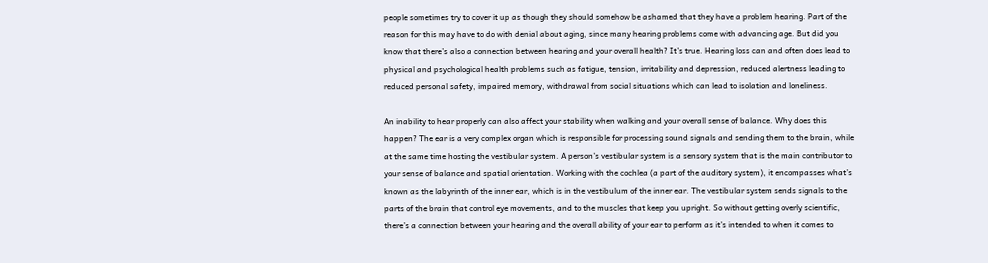people sometimes try to cover it up as though they should somehow be ashamed that they have a problem hearing. Part of the reason for this may have to do with denial about aging, since many hearing problems come with advancing age. But did you know that there’s also a connection between hearing and your overall health? It’s true. Hearing loss can and often does lead to physical and psychological health problems such as fatigue, tension, irritability and depression, reduced alertness leading to reduced personal safety, impaired memory, withdrawal from social situations which can lead to isolation and loneliness.

An inability to hear properly can also affect your stability when walking and your overall sense of balance. Why does this happen? The ear is a very complex organ which is responsible for processing sound signals and sending them to the brain, while at the same time hosting the vestibular system. A person’s vestibular system is a sensory system that is the main contributor to your sense of balance and spatial orientation. Working with the cochlea (a part of the auditory system), it encompasses what’s known as the labyrinth of the inner ear, which is in the vestibulum of the inner ear. The vestibular system sends signals to the parts of the brain that control eye movements, and to the muscles that keep you upright. So without getting overly scientific, there’s a connection between your hearing and the overall ability of your ear to perform as it’s intended to when it comes to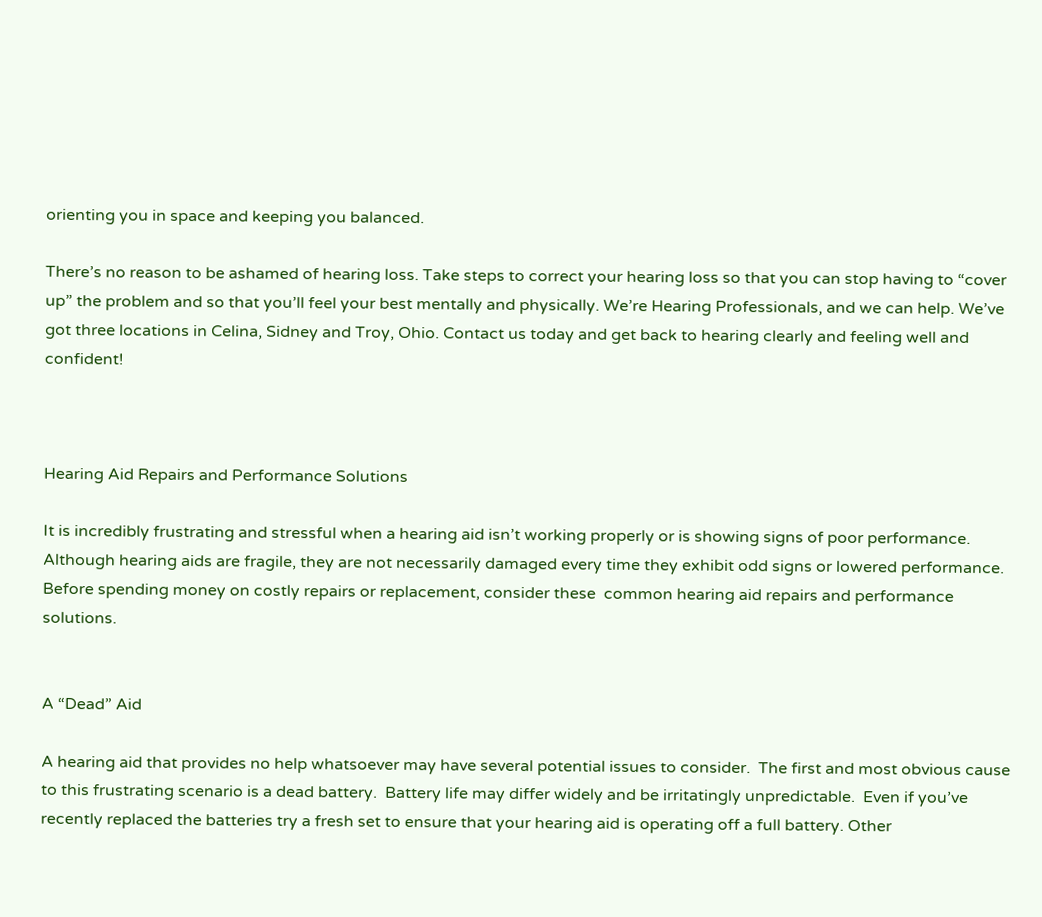orienting you in space and keeping you balanced.

There’s no reason to be ashamed of hearing loss. Take steps to correct your hearing loss so that you can stop having to “cover up” the problem and so that you’ll feel your best mentally and physically. We’re Hearing Professionals, and we can help. We’ve got three locations in Celina, Sidney and Troy, Ohio. Contact us today and get back to hearing clearly and feeling well and confident!



Hearing Aid Repairs and Performance Solutions

It is incredibly frustrating and stressful when a hearing aid isn’t working properly or is showing signs of poor performance.  Although hearing aids are fragile, they are not necessarily damaged every time they exhibit odd signs or lowered performance. Before spending money on costly repairs or replacement, consider these  common hearing aid repairs and performance solutions.


A “Dead” Aid

A hearing aid that provides no help whatsoever may have several potential issues to consider.  The first and most obvious cause to this frustrating scenario is a dead battery.  Battery life may differ widely and be irritatingly unpredictable.  Even if you’ve recently replaced the batteries try a fresh set to ensure that your hearing aid is operating off a full battery. Other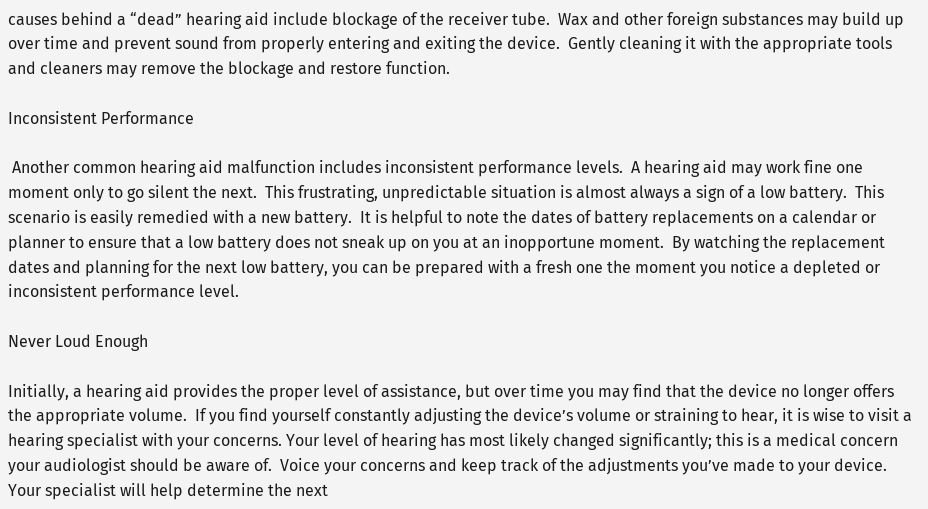causes behind a “dead” hearing aid include blockage of the receiver tube.  Wax and other foreign substances may build up over time and prevent sound from properly entering and exiting the device.  Gently cleaning it with the appropriate tools and cleaners may remove the blockage and restore function.

Inconsistent Performance

 Another common hearing aid malfunction includes inconsistent performance levels.  A hearing aid may work fine one moment only to go silent the next.  This frustrating, unpredictable situation is almost always a sign of a low battery.  This scenario is easily remedied with a new battery.  It is helpful to note the dates of battery replacements on a calendar or planner to ensure that a low battery does not sneak up on you at an inopportune moment.  By watching the replacement dates and planning for the next low battery, you can be prepared with a fresh one the moment you notice a depleted or inconsistent performance level.

Never Loud Enough

Initially, a hearing aid provides the proper level of assistance, but over time you may find that the device no longer offers the appropriate volume.  If you find yourself constantly adjusting the device’s volume or straining to hear, it is wise to visit a hearing specialist with your concerns. Your level of hearing has most likely changed significantly; this is a medical concern your audiologist should be aware of.  Voice your concerns and keep track of the adjustments you’ve made to your device.  Your specialist will help determine the next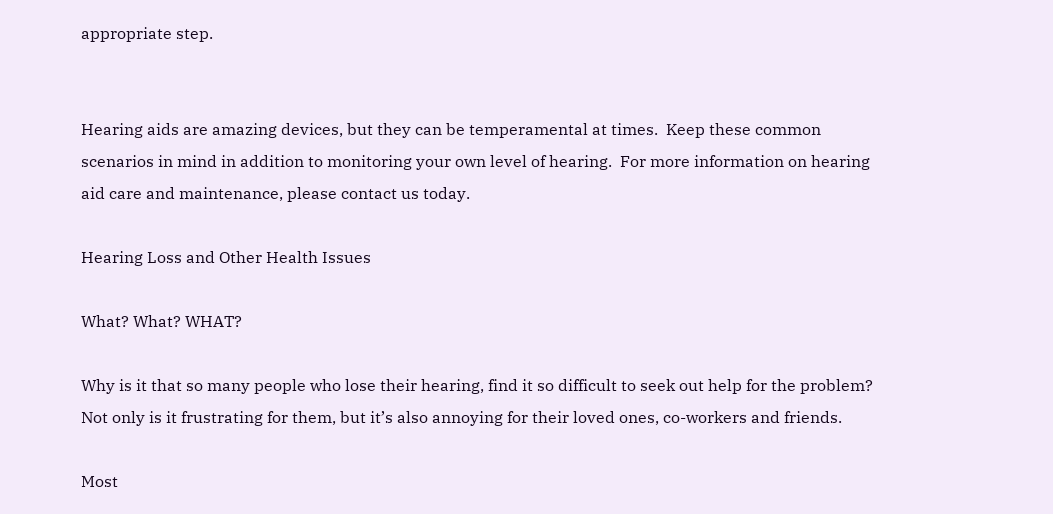appropriate step.


Hearing aids are amazing devices, but they can be temperamental at times.  Keep these common scenarios in mind in addition to monitoring your own level of hearing.  For more information on hearing aid care and maintenance, please contact us today.

Hearing Loss and Other Health Issues

What? What? WHAT?

Why is it that so many people who lose their hearing, find it so difficult to seek out help for the problem? Not only is it frustrating for them, but it’s also annoying for their loved ones, co-workers and friends.

Most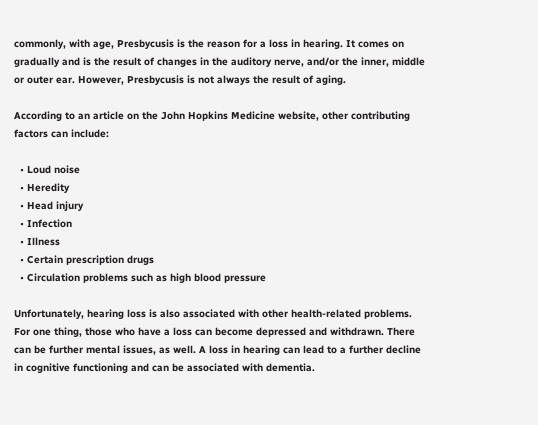commonly, with age, Presbycusis is the reason for a loss in hearing. It comes on gradually and is the result of changes in the auditory nerve, and/or the inner, middle or outer ear. However, Presbycusis is not always the result of aging.

According to an article on the John Hopkins Medicine website, other contributing factors can include:

  • Loud noise
  • Heredity
  • Head injury
  • Infection
  • Illness
  • Certain prescription drugs
  • Circulation problems such as high blood pressure

Unfortunately, hearing loss is also associated with other health-related problems. For one thing, those who have a loss can become depressed and withdrawn. There can be further mental issues, as well. A loss in hearing can lead to a further decline in cognitive functioning and can be associated with dementia.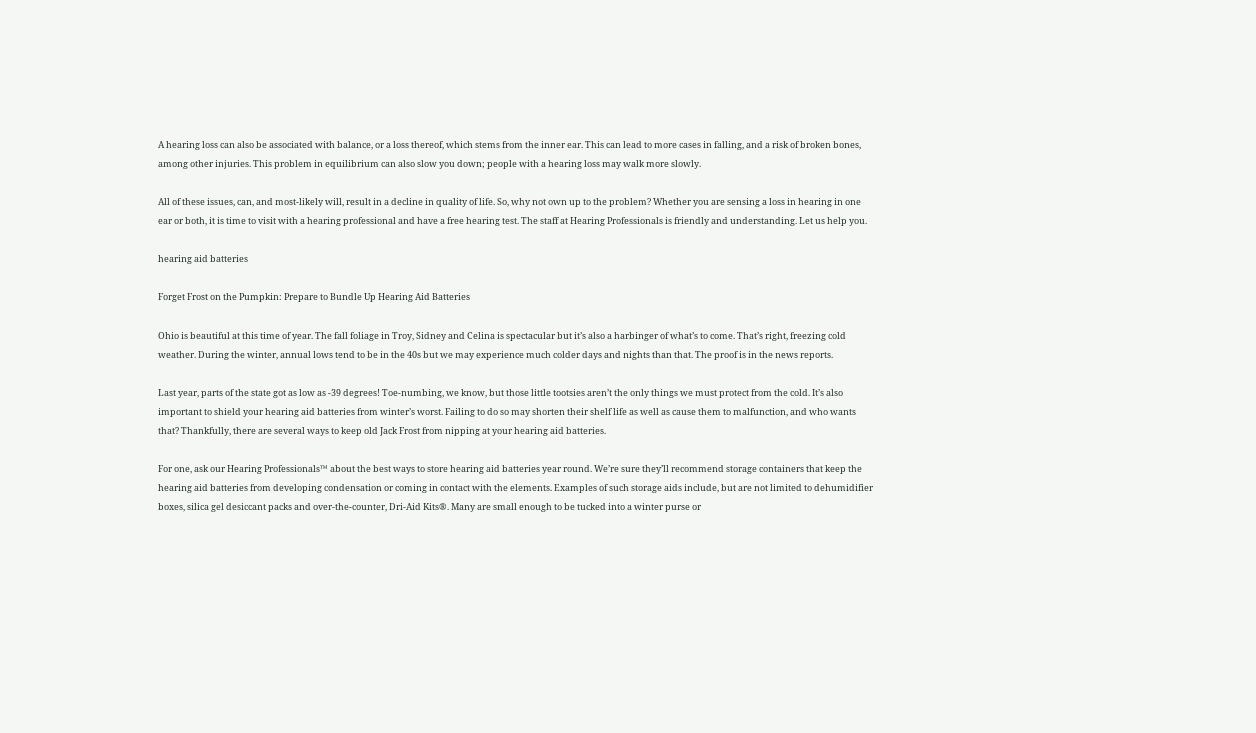A hearing loss can also be associated with balance, or a loss thereof, which stems from the inner ear. This can lead to more cases in falling, and a risk of broken bones, among other injuries. This problem in equilibrium can also slow you down; people with a hearing loss may walk more slowly.

All of these issues, can, and most-likely will, result in a decline in quality of life. So, why not own up to the problem? Whether you are sensing a loss in hearing in one ear or both, it is time to visit with a hearing professional and have a free hearing test. The staff at Hearing Professionals is friendly and understanding. Let us help you.

hearing aid batteries

Forget Frost on the Pumpkin: Prepare to Bundle Up Hearing Aid Batteries

Ohio is beautiful at this time of year. The fall foliage in Troy, Sidney and Celina is spectacular but it’s also a harbinger of what’s to come. That’s right, freezing cold weather. During the winter, annual lows tend to be in the 40s but we may experience much colder days and nights than that. The proof is in the news reports.

Last year, parts of the state got as low as -39 degrees! Toe-numbing, we know, but those little tootsies aren’t the only things we must protect from the cold. It’s also important to shield your hearing aid batteries from winter’s worst. Failing to do so may shorten their shelf life as well as cause them to malfunction, and who wants that? Thankfully, there are several ways to keep old Jack Frost from nipping at your hearing aid batteries.

For one, ask our Hearing Professionals™ about the best ways to store hearing aid batteries year round. We’re sure they’ll recommend storage containers that keep the hearing aid batteries from developing condensation or coming in contact with the elements. Examples of such storage aids include, but are not limited to dehumidifier boxes, silica gel desiccant packs and over-the-counter, Dri-Aid Kits®. Many are small enough to be tucked into a winter purse or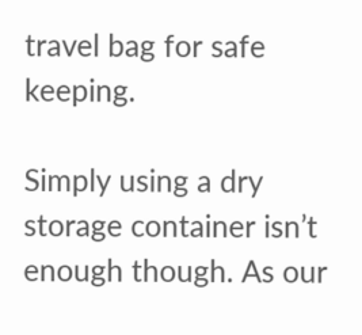travel bag for safe keeping.

Simply using a dry storage container isn’t enough though. As our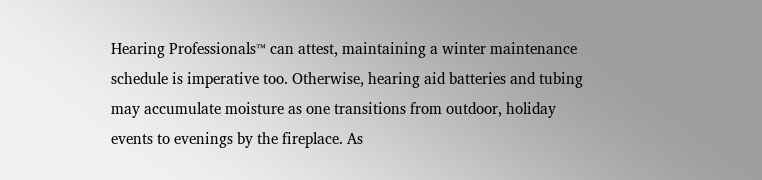Hearing Professionals™ can attest, maintaining a winter maintenance schedule is imperative too. Otherwise, hearing aid batteries and tubing may accumulate moisture as one transitions from outdoor, holiday events to evenings by the fireplace. As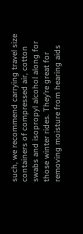such, we recommend carrying travel size containers of compressed air, cotton swabs and isopropyl alcohol along for those winter rides. They’re great for removing moisture from hearing aids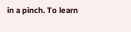in a pinch. To learn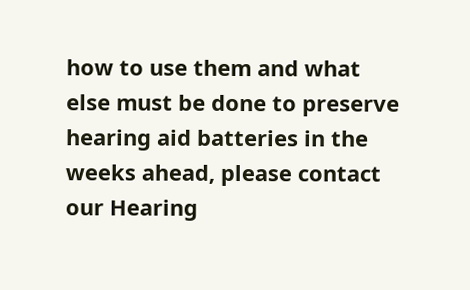how to use them and what else must be done to preserve hearing aid batteries in the weeks ahead, please contact our Hearing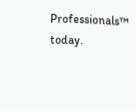Professionals™ today.